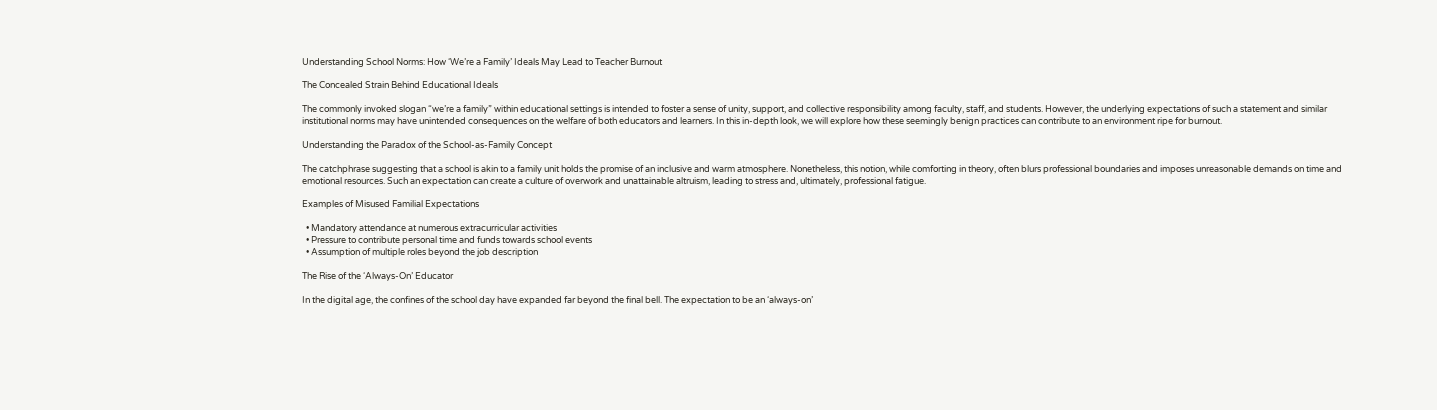Understanding School Norms: How ‘We’re a Family’ Ideals May Lead to Teacher Burnout

The Concealed Strain Behind Educational Ideals

The commonly invoked slogan “we’re a family” within educational settings is intended to foster a sense of unity, support, and collective responsibility among faculty, staff, and students. However, the underlying expectations of such a statement and similar institutional norms may have unintended consequences on the welfare of both educators and learners. In this in-depth look, we will explore how these seemingly benign practices can contribute to an environment ripe for burnout.

Understanding the Paradox of the School-as-Family Concept

The catchphrase suggesting that a school is akin to a family unit holds the promise of an inclusive and warm atmosphere. Nonetheless, this notion, while comforting in theory, often blurs professional boundaries and imposes unreasonable demands on time and emotional resources. Such an expectation can create a culture of overwork and unattainable altruism, leading to stress and, ultimately, professional fatigue.

Examples of Misused Familial Expectations

  • Mandatory attendance at numerous extracurricular activities
  • Pressure to contribute personal time and funds towards school events
  • Assumption of multiple roles beyond the job description

The Rise of the ‘Always-On’ Educator

In the digital age, the confines of the school day have expanded far beyond the final bell. The expectation to be an ‘always-on’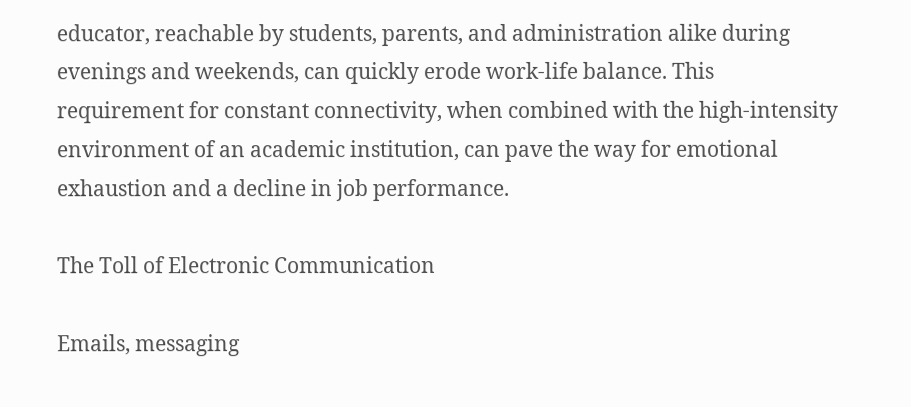educator, reachable by students, parents, and administration alike during evenings and weekends, can quickly erode work-life balance. This requirement for constant connectivity, when combined with the high-intensity environment of an academic institution, can pave the way for emotional exhaustion and a decline in job performance.

The Toll of Electronic Communication

Emails, messaging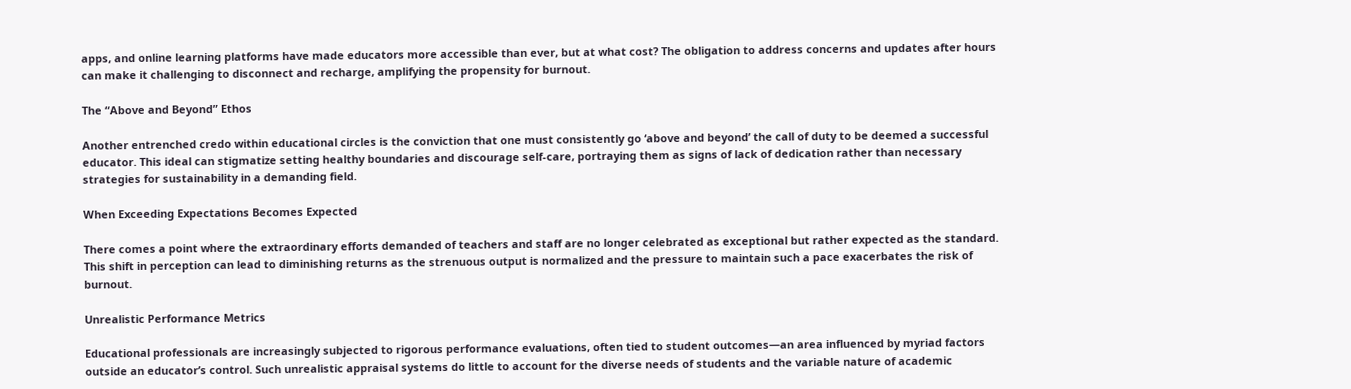apps, and online learning platforms have made educators more accessible than ever, but at what cost? The obligation to address concerns and updates after hours can make it challenging to disconnect and recharge, amplifying the propensity for burnout.

The “Above and Beyond” Ethos

Another entrenched credo within educational circles is the conviction that one must consistently go ‘above and beyond’ the call of duty to be deemed a successful educator. This ideal can stigmatize setting healthy boundaries and discourage self-care, portraying them as signs of lack of dedication rather than necessary strategies for sustainability in a demanding field.

When Exceeding Expectations Becomes Expected

There comes a point where the extraordinary efforts demanded of teachers and staff are no longer celebrated as exceptional but rather expected as the standard. This shift in perception can lead to diminishing returns as the strenuous output is normalized and the pressure to maintain such a pace exacerbates the risk of burnout.

Unrealistic Performance Metrics

Educational professionals are increasingly subjected to rigorous performance evaluations, often tied to student outcomes—an area influenced by myriad factors outside an educator’s control. Such unrealistic appraisal systems do little to account for the diverse needs of students and the variable nature of academic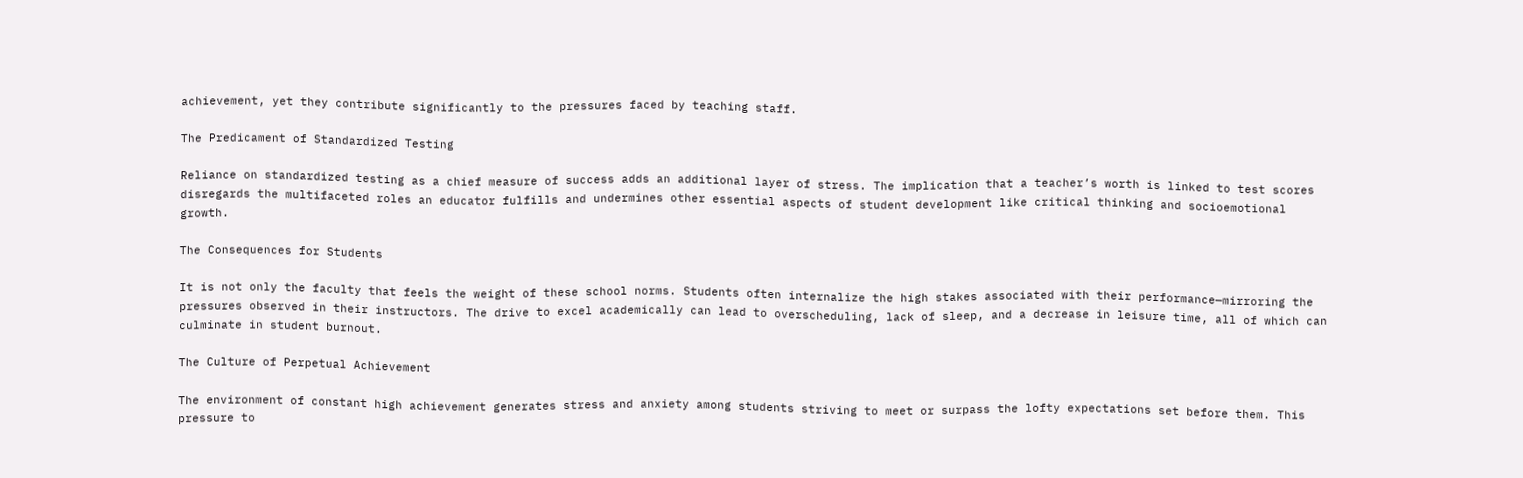achievement, yet they contribute significantly to the pressures faced by teaching staff.

The Predicament of Standardized Testing

Reliance on standardized testing as a chief measure of success adds an additional layer of stress. The implication that a teacher’s worth is linked to test scores disregards the multifaceted roles an educator fulfills and undermines other essential aspects of student development like critical thinking and socioemotional growth.

The Consequences for Students

It is not only the faculty that feels the weight of these school norms. Students often internalize the high stakes associated with their performance—mirroring the pressures observed in their instructors. The drive to excel academically can lead to overscheduling, lack of sleep, and a decrease in leisure time, all of which can culminate in student burnout.

The Culture of Perpetual Achievement

The environment of constant high achievement generates stress and anxiety among students striving to meet or surpass the lofty expectations set before them. This pressure to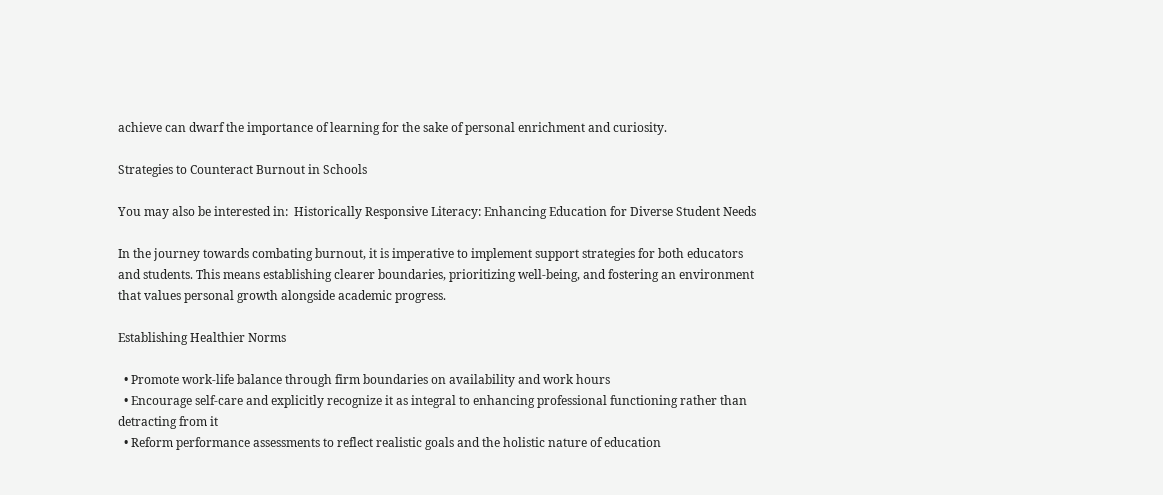achieve can dwarf the importance of learning for the sake of personal enrichment and curiosity.

Strategies to Counteract Burnout in Schools

You may also be interested in:  Historically Responsive Literacy: Enhancing Education for Diverse Student Needs

In the journey towards combating burnout, it is imperative to implement support strategies for both educators and students. This means establishing clearer boundaries, prioritizing well-being, and fostering an environment that values personal growth alongside academic progress.

Establishing Healthier Norms

  • Promote work-life balance through firm boundaries on availability and work hours
  • Encourage self-care and explicitly recognize it as integral to enhancing professional functioning rather than detracting from it
  • Reform performance assessments to reflect realistic goals and the holistic nature of education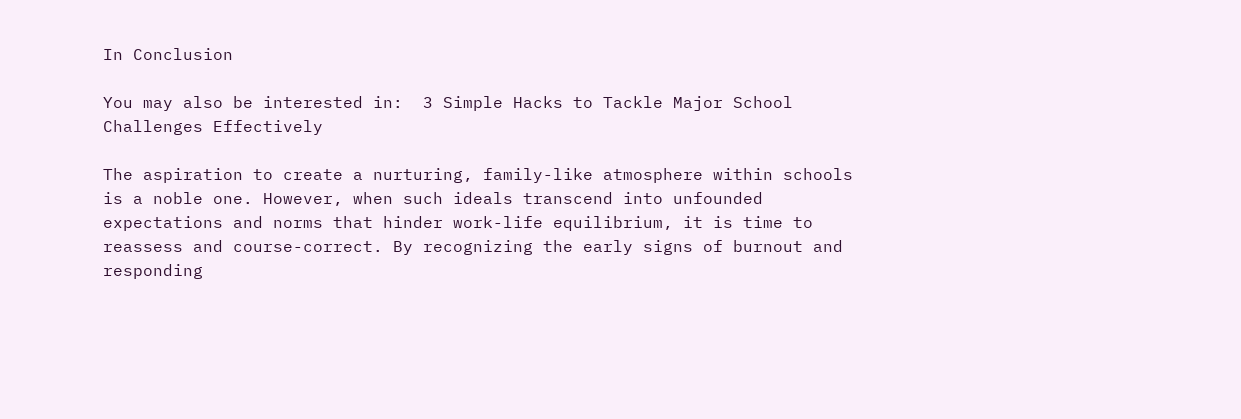In Conclusion

You may also be interested in:  3 Simple Hacks to Tackle Major School Challenges Effectively

The aspiration to create a nurturing, family-like atmosphere within schools is a noble one. However, when such ideals transcend into unfounded expectations and norms that hinder work-life equilibrium, it is time to reassess and course-correct. By recognizing the early signs of burnout and responding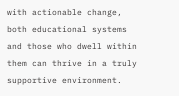with actionable change, both educational systems and those who dwell within them can thrive in a truly supportive environment.